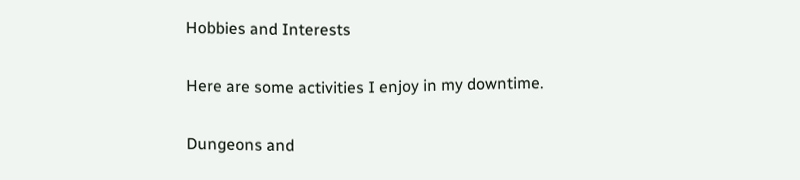Hobbies and Interests

Here are some activities I enjoy in my downtime.

Dungeons and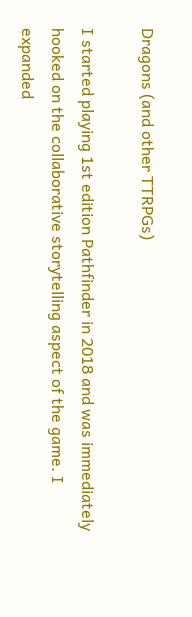Dragons (and other TTRPGs)

I started playing 1st edition Pathfinder in 2018 and was immediately hooked on the collaborative storytelling aspect of the game. I expanded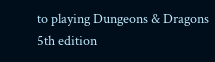to playing Dungeons & Dragons 5th edition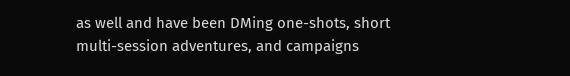as well and have been DMing one-shots, short multi-session adventures, and campaigns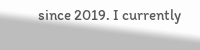since 2019. I currently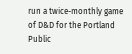run a twice-monthly game of D&D for the Portland Public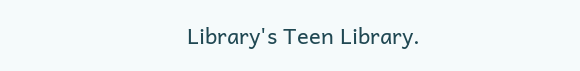Library's Teen Library.